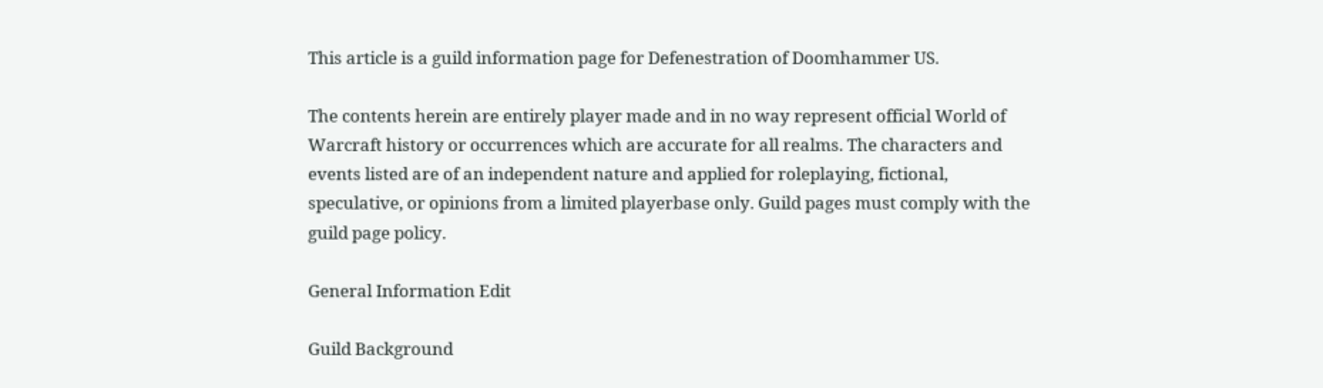This article is a guild information page for Defenestration of Doomhammer US.

The contents herein are entirely player made and in no way represent official World of Warcraft history or occurrences which are accurate for all realms. The characters and events listed are of an independent nature and applied for roleplaying, fictional, speculative, or opinions from a limited playerbase only. Guild pages must comply with the guild page policy.

General Information Edit

Guild Background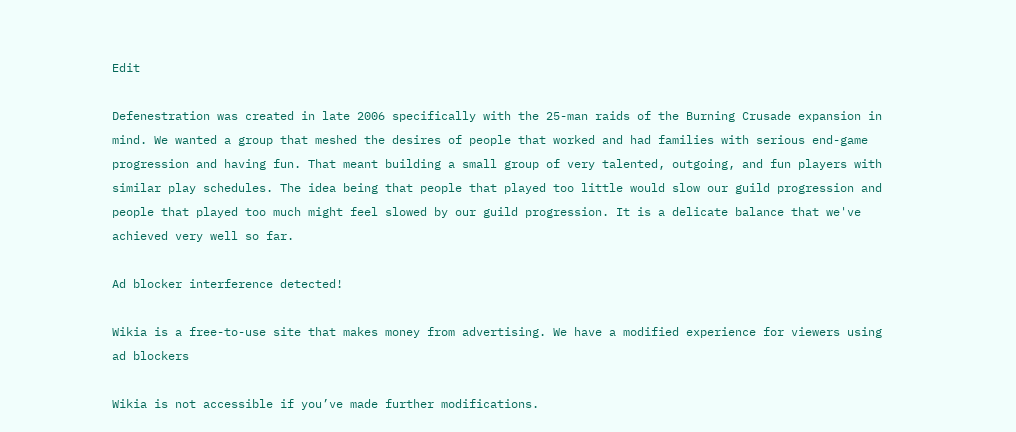Edit

Defenestration was created in late 2006 specifically with the 25-man raids of the Burning Crusade expansion in mind. We wanted a group that meshed the desires of people that worked and had families with serious end-game progression and having fun. That meant building a small group of very talented, outgoing, and fun players with similar play schedules. The idea being that people that played too little would slow our guild progression and people that played too much might feel slowed by our guild progression. It is a delicate balance that we've achieved very well so far.

Ad blocker interference detected!

Wikia is a free-to-use site that makes money from advertising. We have a modified experience for viewers using ad blockers

Wikia is not accessible if you’ve made further modifications.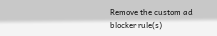Remove the custom ad blocker rule(s)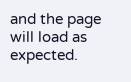and the page will load as expected.